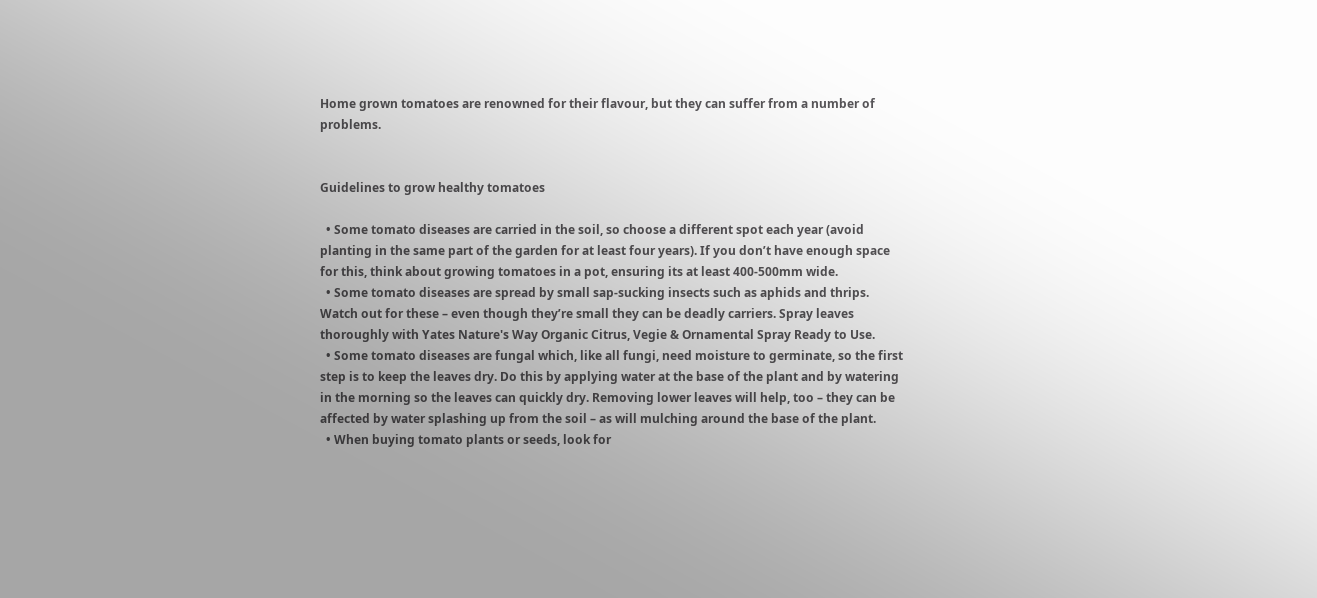Home grown tomatoes are renowned for their flavour, but they can suffer from a number of problems.


Guidelines to grow healthy tomatoes

  • Some tomato diseases are carried in the soil, so choose a different spot each year (avoid planting in the same part of the garden for at least four years). If you don’t have enough space for this, think about growing tomatoes in a pot, ensuring its at least 400-500mm wide.
  • Some tomato diseases are spread by small sap-sucking insects such as aphids and thrips. Watch out for these – even though they’re small they can be deadly carriers. Spray leaves thoroughly with Yates Nature's Way Organic Citrus, Vegie & Ornamental Spray Ready to Use.
  • Some tomato diseases are fungal which, like all fungi, need moisture to germinate, so the first step is to keep the leaves dry. Do this by applying water at the base of the plant and by watering in the morning so the leaves can quickly dry. Removing lower leaves will help, too – they can be affected by water splashing up from the soil – as will mulching around the base of the plant.
  • When buying tomato plants or seeds, look for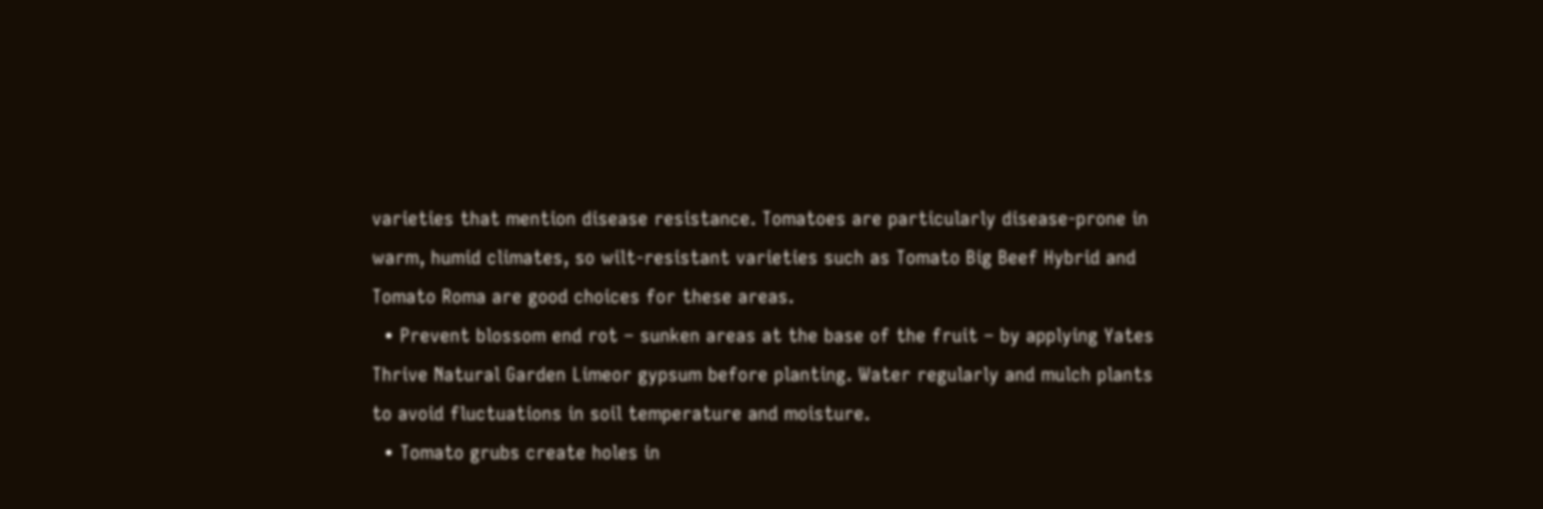varieties that mention disease resistance. Tomatoes are particularly disease-prone in warm, humid climates, so wilt-resistant varieties such as Tomato Big Beef Hybrid and Tomato Roma are good choices for these areas.
  • Prevent blossom end rot – sunken areas at the base of the fruit – by applying Yates Thrive Natural Garden Limeor gypsum before planting. Water regularly and mulch plants to avoid fluctuations in soil temperature and moisture.
  • Tomato grubs create holes in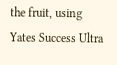the fruit, using Yates Success Ultra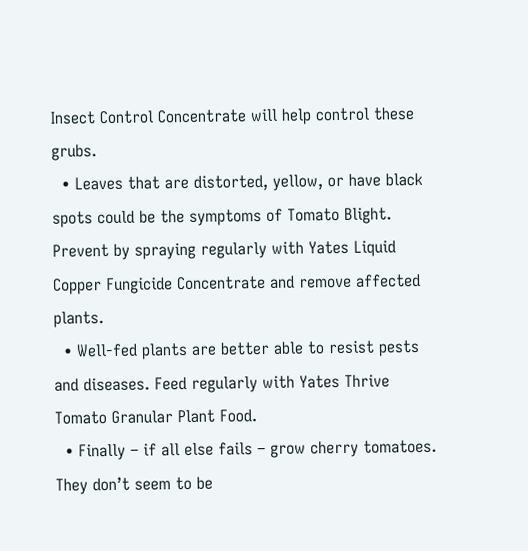Insect Control Concentrate will help control these grubs.
  • Leaves that are distorted, yellow, or have black spots could be the symptoms of Tomato Blight. Prevent by spraying regularly with Yates Liquid Copper Fungicide Concentrate and remove affected plants.
  • Well-fed plants are better able to resist pests and diseases. Feed regularly with Yates Thrive Tomato Granular Plant Food.
  • Finally – if all else fails – grow cherry tomatoes. They don’t seem to be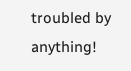troubled by anything!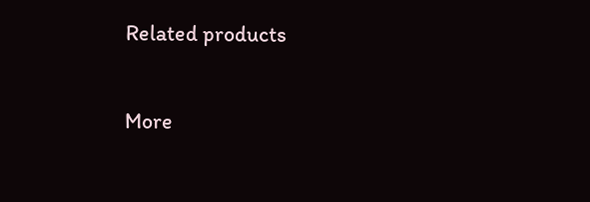Related products

More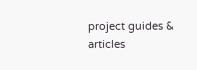project guides & articles